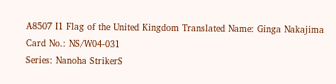A8507 I1 Flag of the United Kingdom Translated Name: Ginga Nakajima
Card No.: NS/W04-031
Series: Nanoha StrikerS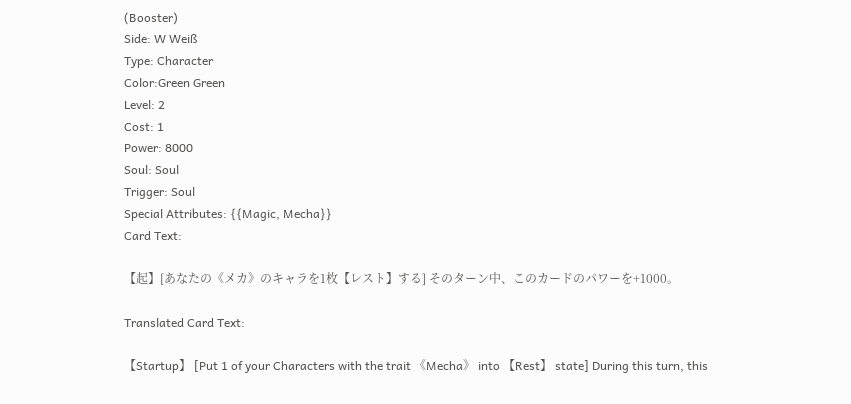(Booster)
Side: W Weiß
Type: Character
Color:Green Green
Level: 2
Cost: 1
Power: 8000
Soul: Soul
Trigger: Soul
Special Attributes: {{Magic, Mecha}}
Card Text:

【起】[あなたの《メカ》のキャラを1枚【レスト】する] そのターン中、このカードのパワーを+1000。

Translated Card Text:

【Startup】 [Put 1 of your Characters with the trait 《Mecha》 into 【Rest】 state] During this turn, this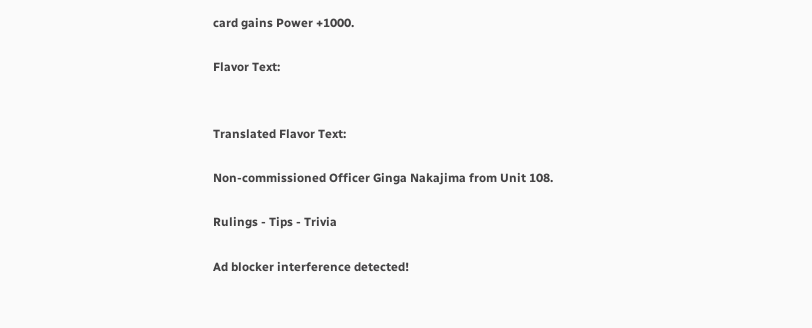card gains Power +1000.

Flavor Text:


Translated Flavor Text:

Non-commissioned Officer Ginga Nakajima from Unit 108.

Rulings - Tips - Trivia

Ad blocker interference detected!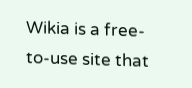Wikia is a free-to-use site that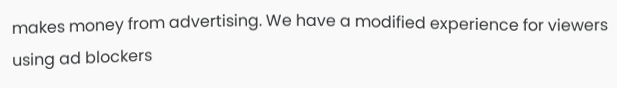makes money from advertising. We have a modified experience for viewers using ad blockers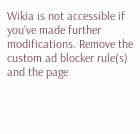Wikia is not accessible if you’ve made further modifications. Remove the custom ad blocker rule(s) and the page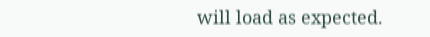will load as expected.